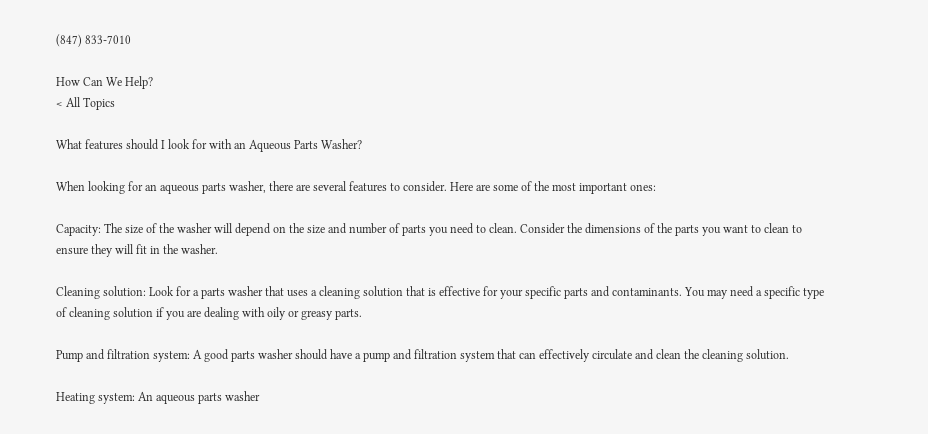(847) 833-7010

How Can We Help?
< All Topics

What features should I look for with an Aqueous Parts Washer?

When looking for an aqueous parts washer, there are several features to consider. Here are some of the most important ones:

Capacity: The size of the washer will depend on the size and number of parts you need to clean. Consider the dimensions of the parts you want to clean to ensure they will fit in the washer.

Cleaning solution: Look for a parts washer that uses a cleaning solution that is effective for your specific parts and contaminants. You may need a specific type of cleaning solution if you are dealing with oily or greasy parts.

Pump and filtration system: A good parts washer should have a pump and filtration system that can effectively circulate and clean the cleaning solution.

Heating system: An aqueous parts washer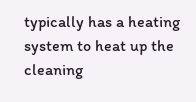typically has a heating system to heat up the cleaning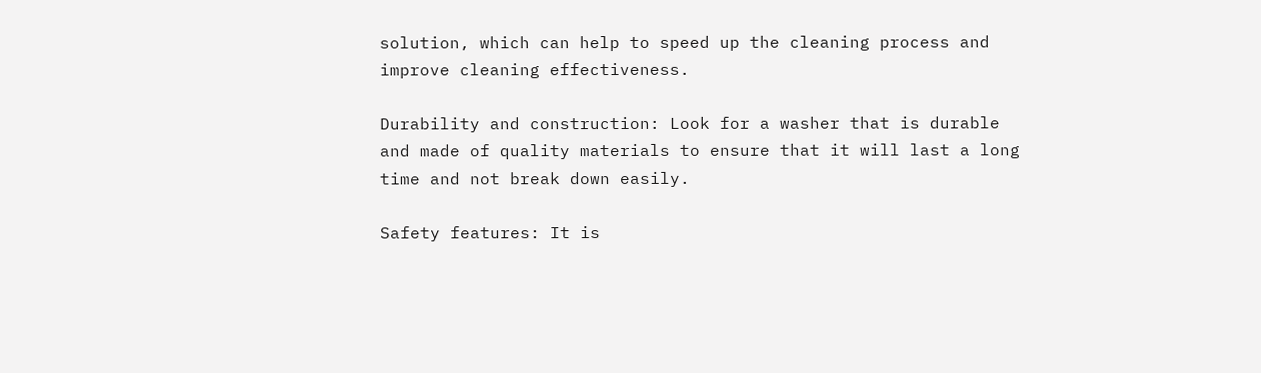solution, which can help to speed up the cleaning process and improve cleaning effectiveness.

Durability and construction: Look for a washer that is durable and made of quality materials to ensure that it will last a long time and not break down easily.

Safety features: It is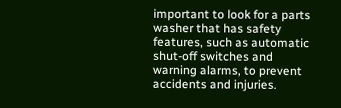important to look for a parts washer that has safety features, such as automatic shut-off switches and warning alarms, to prevent accidents and injuries.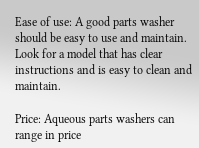Ease of use: A good parts washer should be easy to use and maintain. Look for a model that has clear instructions and is easy to clean and maintain.

Price: Aqueous parts washers can range in price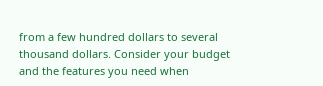from a few hundred dollars to several thousand dollars. Consider your budget and the features you need when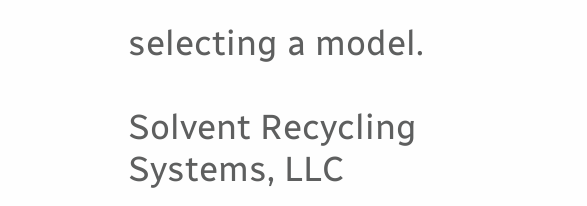selecting a model.

Solvent Recycling Systems, LLC